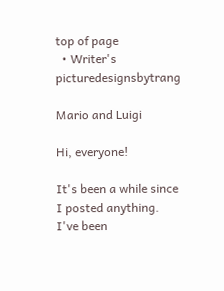top of page
  • Writer's picturedesignsbytrang

Mario and Luigi

Hi, everyone!

It's been a while since I posted anything. I've been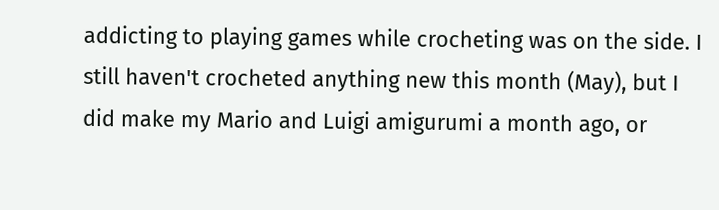addicting to playing games while crocheting was on the side. I still haven't crocheted anything new this month (May), but I did make my Mario and Luigi amigurumi a month ago, or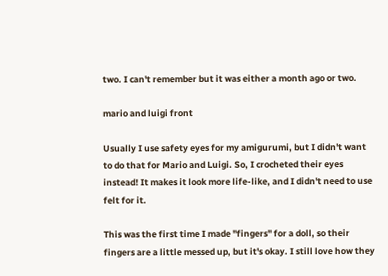two. I can't remember but it was either a month ago or two.

mario and luigi front

Usually I use safety eyes for my amigurumi, but I didn't want to do that for Mario and Luigi. So, I crocheted their eyes instead! It makes it look more life-like, and I didn't need to use felt for it.

This was the first time I made "fingers" for a doll, so their fingers are a little messed up, but it's okay. I still love how they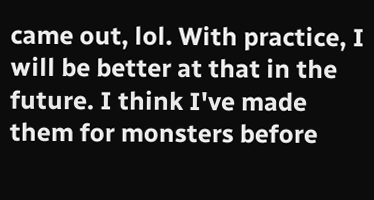came out, lol. With practice, I will be better at that in the future. I think I've made them for monsters before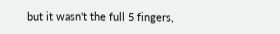but it wasn't the full 5 fingers,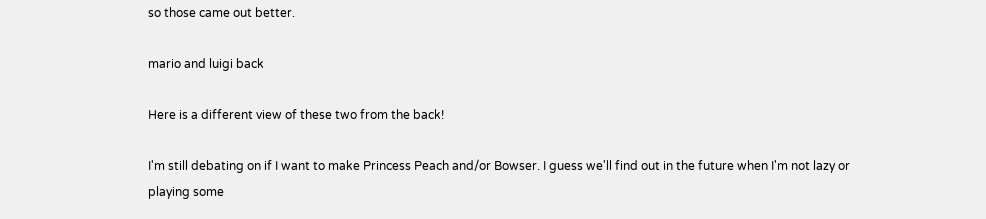so those came out better.

mario and luigi back

Here is a different view of these two from the back!

I'm still debating on if I want to make Princess Peach and/or Bowser. I guess we'll find out in the future when I'm not lazy or playing some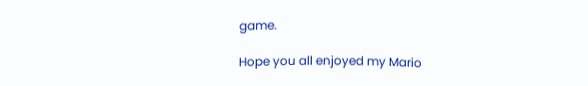game.

Hope you all enjoyed my Mario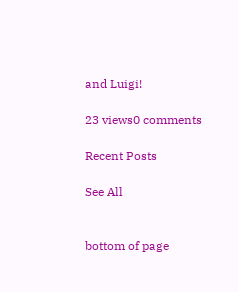and Luigi!

23 views0 comments

Recent Posts

See All


bottom of page